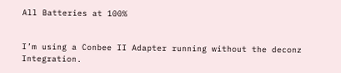All Batteries at 100%


I’m using a Conbee II Adapter running without the deconz Integration.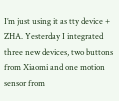I’m just using it as tty device + ZHA. Yesterday I integrated three new devices, two buttons from Xiaomi and one motion sensor from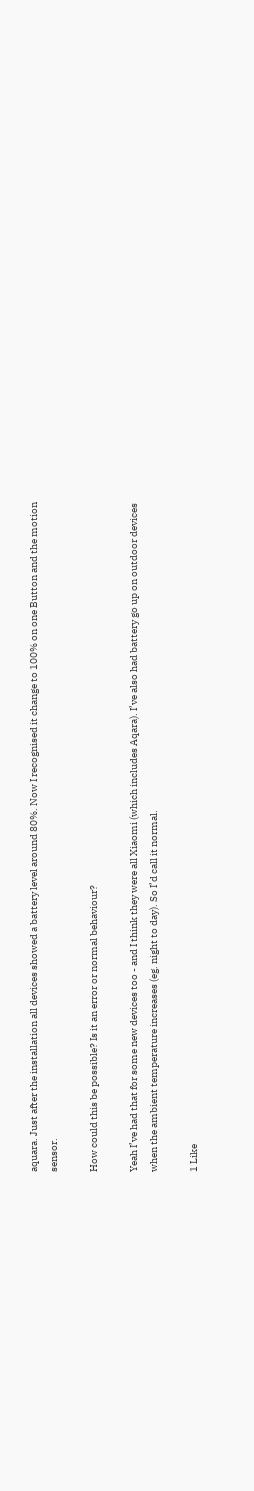aquara. Just after the installation all devices showed a battery level around 80%. Now I recognised it change to 100% on one Button and the motion sensor.

How could this be possible? Is it an error or normal behaviour?

Yeah I’ve had that for some new devices too - and I think they were all Xiaomi (which includes Aqara). I’ve also had battery go up on outdoor devices when the ambient temperature increases (eg. night to day). So I’d call it normal.

1 Like